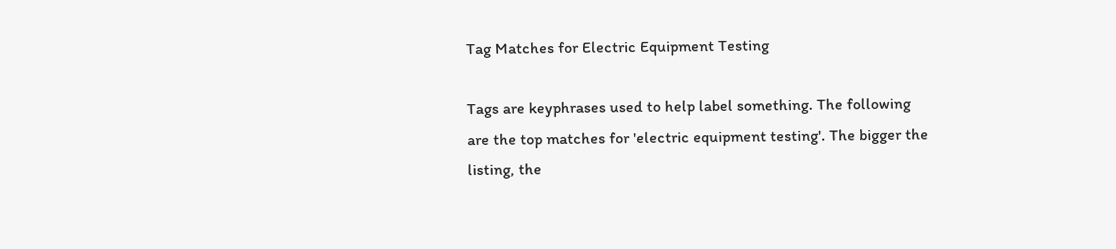Tag Matches for Electric Equipment Testing

Tags are keyphrases used to help label something. The following are the top matches for 'electric equipment testing'. The bigger the listing, the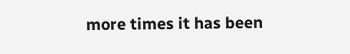more times it has been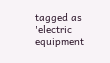tagged as 'electric equipment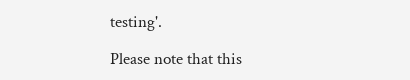testing'.

Please note that this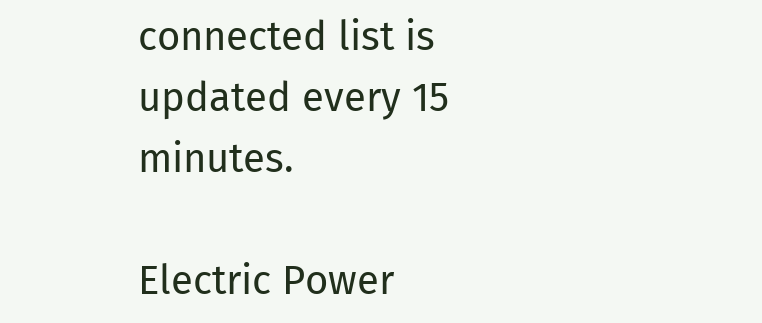connected list is updated every 15 minutes.

Electric Power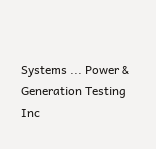Systems ... Power & Generation Testing Inc